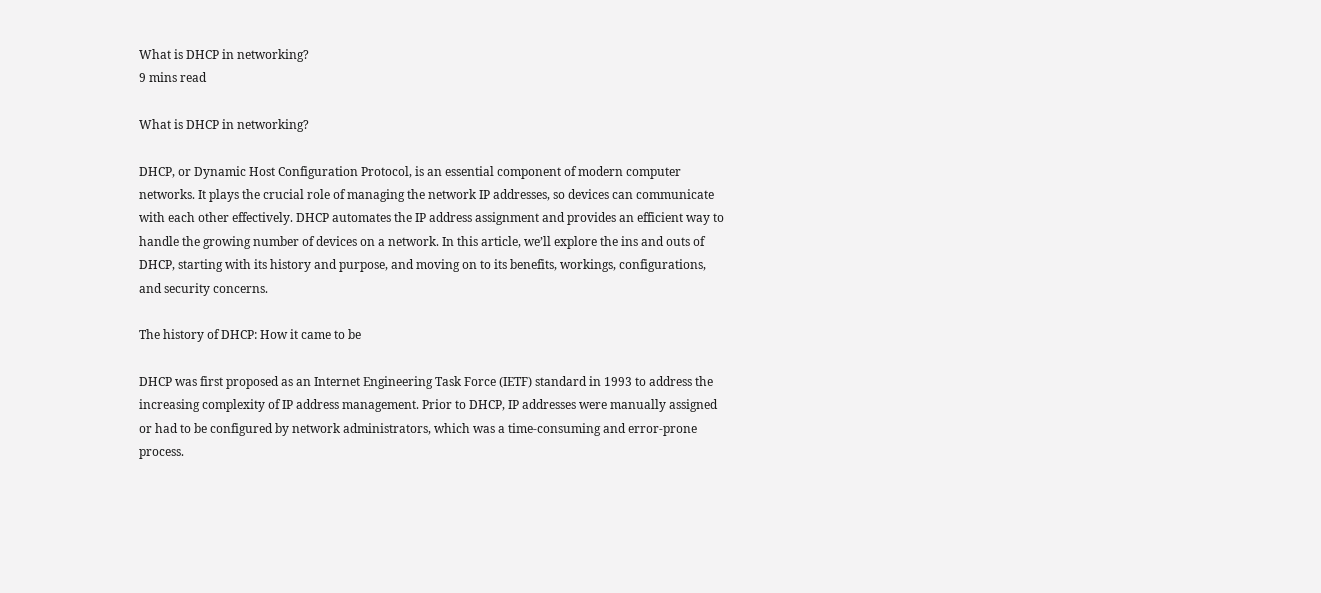What is DHCP in networking?
9 mins read

What is DHCP in networking?

DHCP, or Dynamic Host Configuration Protocol, is an essential component of modern computer networks. It plays the crucial role of managing the network IP addresses, so devices can communicate with each other effectively. DHCP automates the IP address assignment and provides an efficient way to handle the growing number of devices on a network. In this article, we’ll explore the ins and outs of DHCP, starting with its history and purpose, and moving on to its benefits, workings, configurations, and security concerns.

The history of DHCP: How it came to be

DHCP was first proposed as an Internet Engineering Task Force (IETF) standard in 1993 to address the increasing complexity of IP address management. Prior to DHCP, IP addresses were manually assigned or had to be configured by network administrators, which was a time-consuming and error-prone process.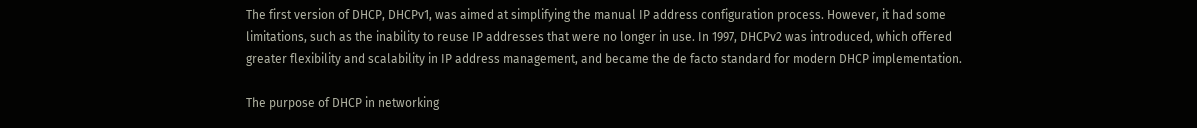The first version of DHCP, DHCPv1, was aimed at simplifying the manual IP address configuration process. However, it had some limitations, such as the inability to reuse IP addresses that were no longer in use. In 1997, DHCPv2 was introduced, which offered greater flexibility and scalability in IP address management, and became the de facto standard for modern DHCP implementation.

The purpose of DHCP in networking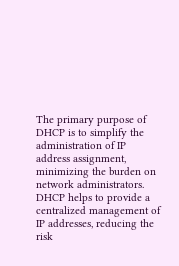The primary purpose of DHCP is to simplify the administration of IP address assignment, minimizing the burden on network administrators. DHCP helps to provide a centralized management of IP addresses, reducing the risk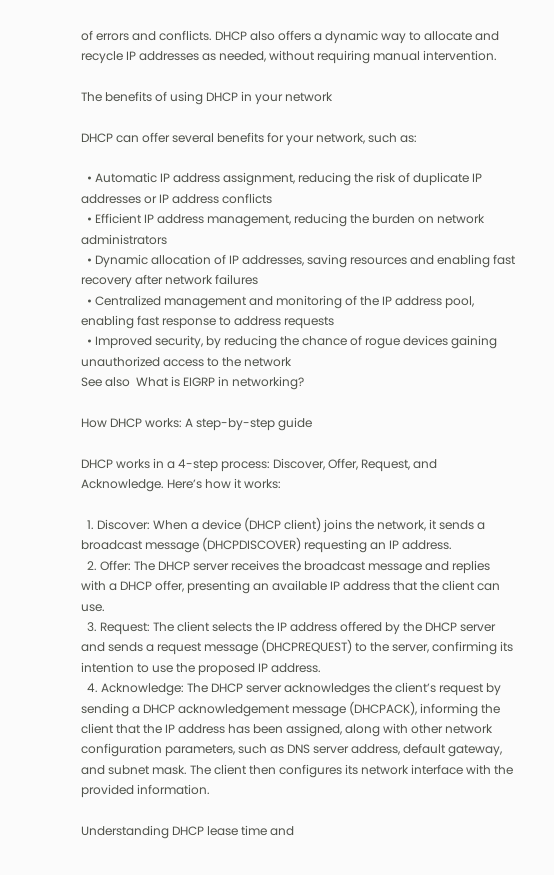of errors and conflicts. DHCP also offers a dynamic way to allocate and recycle IP addresses as needed, without requiring manual intervention.

The benefits of using DHCP in your network

DHCP can offer several benefits for your network, such as:

  • Automatic IP address assignment, reducing the risk of duplicate IP addresses or IP address conflicts
  • Efficient IP address management, reducing the burden on network administrators
  • Dynamic allocation of IP addresses, saving resources and enabling fast recovery after network failures
  • Centralized management and monitoring of the IP address pool, enabling fast response to address requests
  • Improved security, by reducing the chance of rogue devices gaining unauthorized access to the network
See also  What is EIGRP in networking?

How DHCP works: A step-by-step guide

DHCP works in a 4-step process: Discover, Offer, Request, and Acknowledge. Here’s how it works:

  1. Discover: When a device (DHCP client) joins the network, it sends a broadcast message (DHCPDISCOVER) requesting an IP address.
  2. Offer: The DHCP server receives the broadcast message and replies with a DHCP offer, presenting an available IP address that the client can use.
  3. Request: The client selects the IP address offered by the DHCP server and sends a request message (DHCPREQUEST) to the server, confirming its intention to use the proposed IP address.
  4. Acknowledge: The DHCP server acknowledges the client’s request by sending a DHCP acknowledgement message (DHCPACK), informing the client that the IP address has been assigned, along with other network configuration parameters, such as DNS server address, default gateway, and subnet mask. The client then configures its network interface with the provided information.

Understanding DHCP lease time and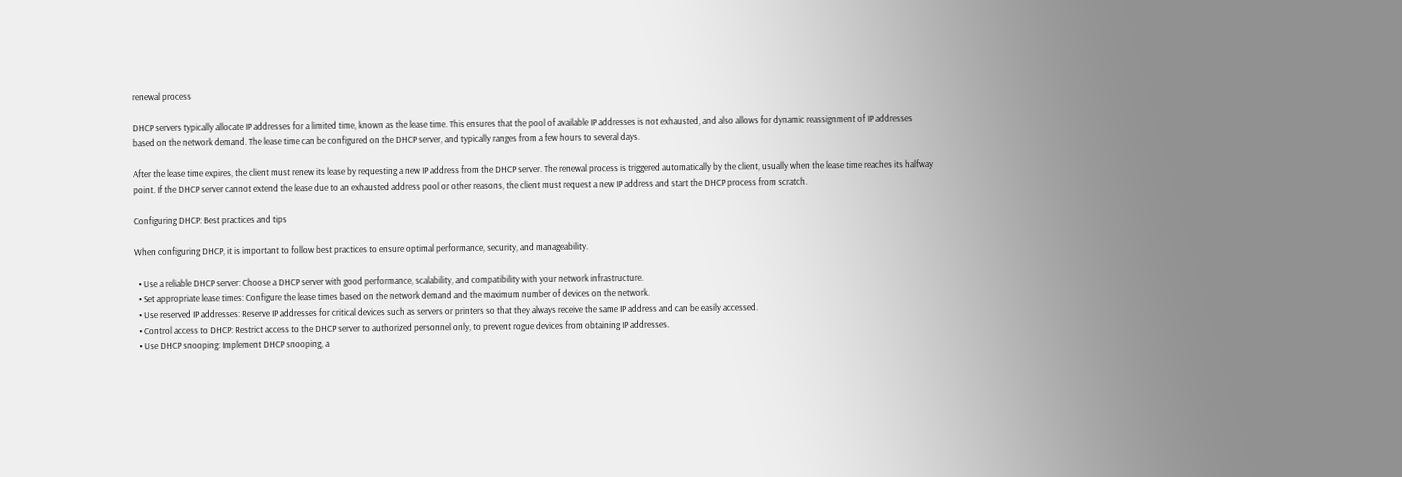renewal process

DHCP servers typically allocate IP addresses for a limited time, known as the lease time. This ensures that the pool of available IP addresses is not exhausted, and also allows for dynamic reassignment of IP addresses based on the network demand. The lease time can be configured on the DHCP server, and typically ranges from a few hours to several days.

After the lease time expires, the client must renew its lease by requesting a new IP address from the DHCP server. The renewal process is triggered automatically by the client, usually when the lease time reaches its halfway point. If the DHCP server cannot extend the lease due to an exhausted address pool or other reasons, the client must request a new IP address and start the DHCP process from scratch.

Configuring DHCP: Best practices and tips

When configuring DHCP, it is important to follow best practices to ensure optimal performance, security, and manageability.

  • Use a reliable DHCP server: Choose a DHCP server with good performance, scalability, and compatibility with your network infrastructure.
  • Set appropriate lease times: Configure the lease times based on the network demand and the maximum number of devices on the network.
  • Use reserved IP addresses: Reserve IP addresses for critical devices such as servers or printers so that they always receive the same IP address and can be easily accessed.
  • Control access to DHCP: Restrict access to the DHCP server to authorized personnel only, to prevent rogue devices from obtaining IP addresses.
  • Use DHCP snooping: Implement DHCP snooping, a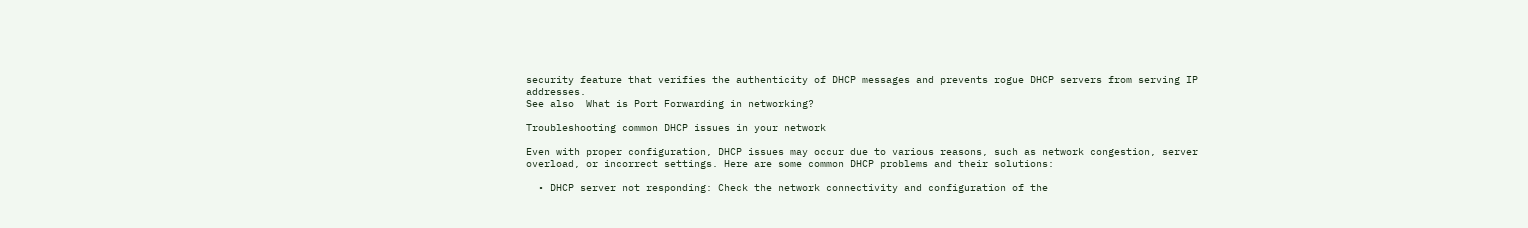security feature that verifies the authenticity of DHCP messages and prevents rogue DHCP servers from serving IP addresses.
See also  What is Port Forwarding in networking?

Troubleshooting common DHCP issues in your network

Even with proper configuration, DHCP issues may occur due to various reasons, such as network congestion, server overload, or incorrect settings. Here are some common DHCP problems and their solutions:

  • DHCP server not responding: Check the network connectivity and configuration of the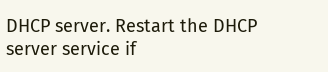DHCP server. Restart the DHCP server service if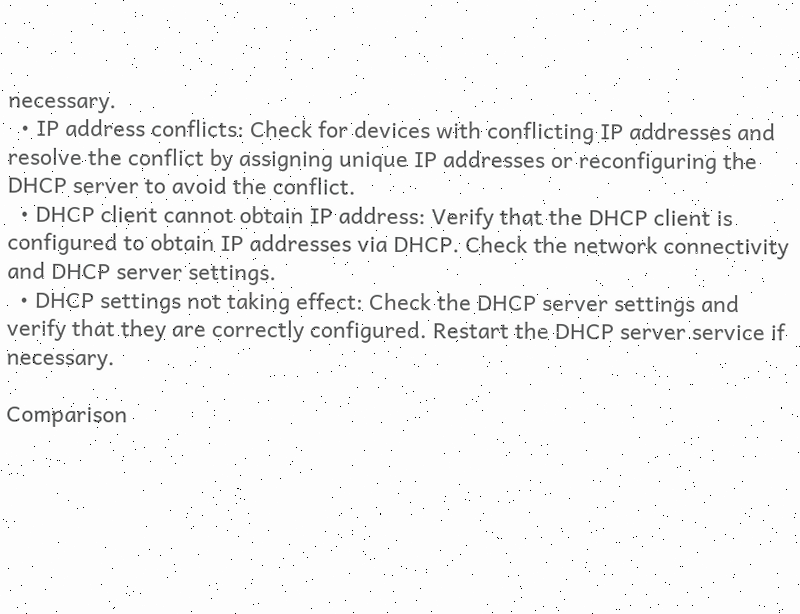necessary.
  • IP address conflicts: Check for devices with conflicting IP addresses and resolve the conflict by assigning unique IP addresses or reconfiguring the DHCP server to avoid the conflict.
  • DHCP client cannot obtain IP address: Verify that the DHCP client is configured to obtain IP addresses via DHCP. Check the network connectivity and DHCP server settings.
  • DHCP settings not taking effect: Check the DHCP server settings and verify that they are correctly configured. Restart the DHCP server service if necessary.

Comparison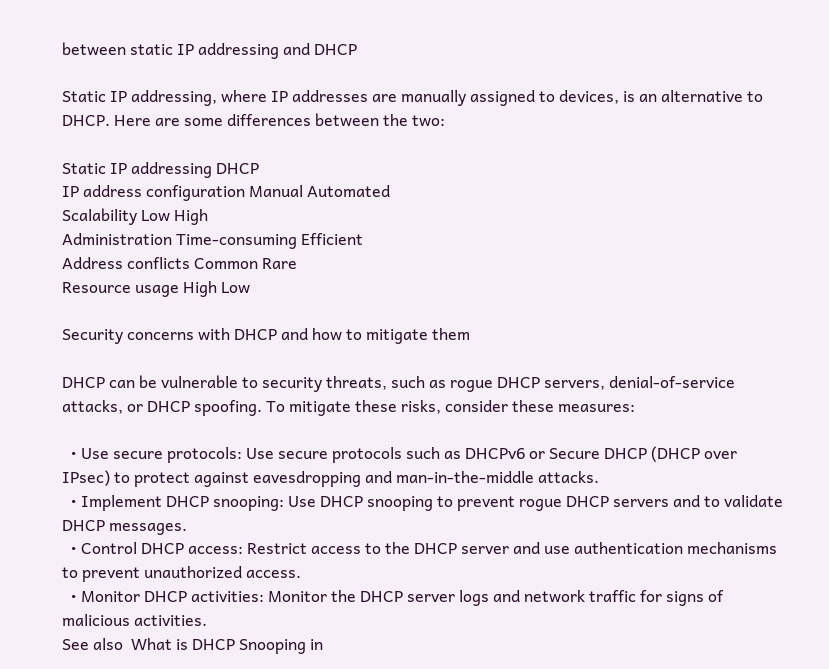between static IP addressing and DHCP

Static IP addressing, where IP addresses are manually assigned to devices, is an alternative to DHCP. Here are some differences between the two:

Static IP addressing DHCP
IP address configuration Manual Automated
Scalability Low High
Administration Time-consuming Efficient
Address conflicts Common Rare
Resource usage High Low

Security concerns with DHCP and how to mitigate them

DHCP can be vulnerable to security threats, such as rogue DHCP servers, denial-of-service attacks, or DHCP spoofing. To mitigate these risks, consider these measures:

  • Use secure protocols: Use secure protocols such as DHCPv6 or Secure DHCP (DHCP over IPsec) to protect against eavesdropping and man-in-the-middle attacks.
  • Implement DHCP snooping: Use DHCP snooping to prevent rogue DHCP servers and to validate DHCP messages.
  • Control DHCP access: Restrict access to the DHCP server and use authentication mechanisms to prevent unauthorized access.
  • Monitor DHCP activities: Monitor the DHCP server logs and network traffic for signs of malicious activities.
See also  What is DHCP Snooping in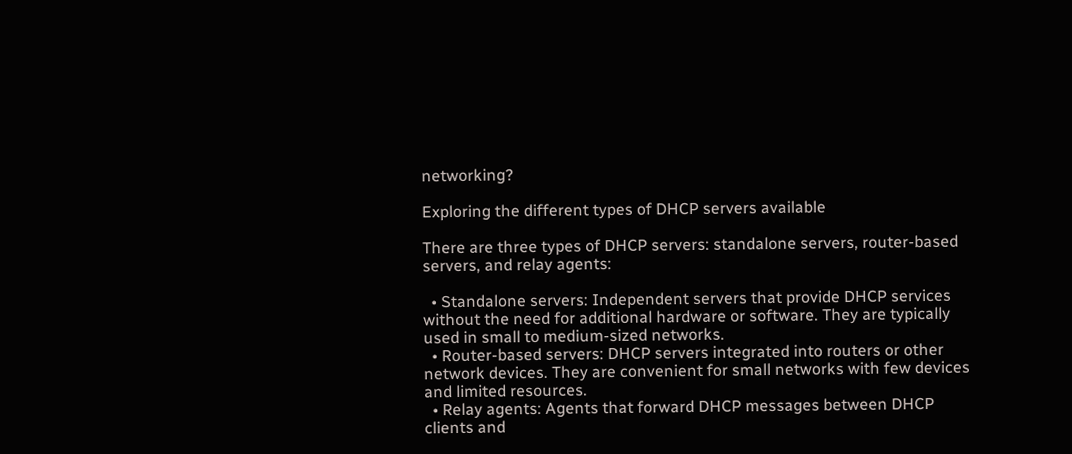networking?

Exploring the different types of DHCP servers available

There are three types of DHCP servers: standalone servers, router-based servers, and relay agents:

  • Standalone servers: Independent servers that provide DHCP services without the need for additional hardware or software. They are typically used in small to medium-sized networks.
  • Router-based servers: DHCP servers integrated into routers or other network devices. They are convenient for small networks with few devices and limited resources.
  • Relay agents: Agents that forward DHCP messages between DHCP clients and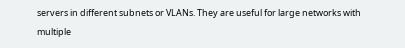servers in different subnets or VLANs. They are useful for large networks with multiple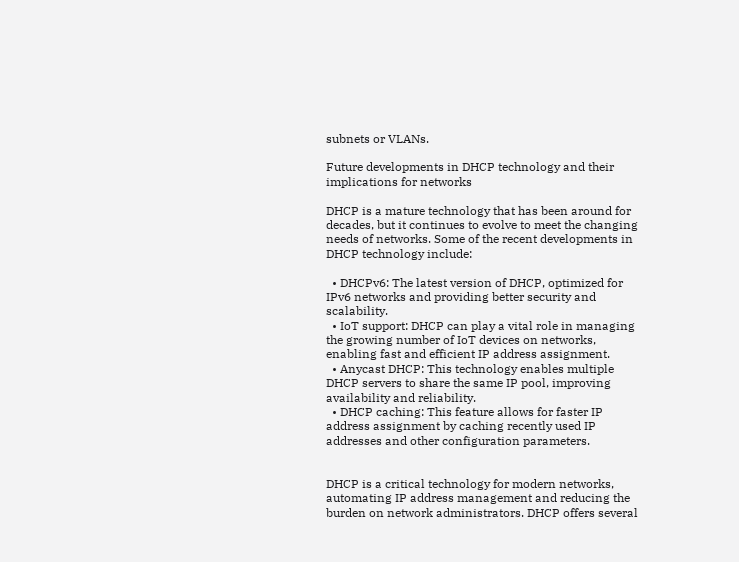subnets or VLANs.

Future developments in DHCP technology and their implications for networks

DHCP is a mature technology that has been around for decades, but it continues to evolve to meet the changing needs of networks. Some of the recent developments in DHCP technology include:

  • DHCPv6: The latest version of DHCP, optimized for IPv6 networks and providing better security and scalability.
  • IoT support: DHCP can play a vital role in managing the growing number of IoT devices on networks, enabling fast and efficient IP address assignment.
  • Anycast DHCP: This technology enables multiple DHCP servers to share the same IP pool, improving availability and reliability.
  • DHCP caching: This feature allows for faster IP address assignment by caching recently used IP addresses and other configuration parameters.


DHCP is a critical technology for modern networks, automating IP address management and reducing the burden on network administrators. DHCP offers several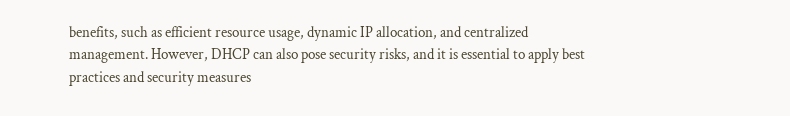benefits, such as efficient resource usage, dynamic IP allocation, and centralized management. However, DHCP can also pose security risks, and it is essential to apply best practices and security measures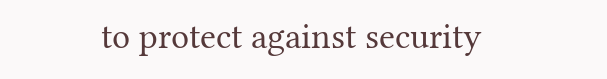to protect against security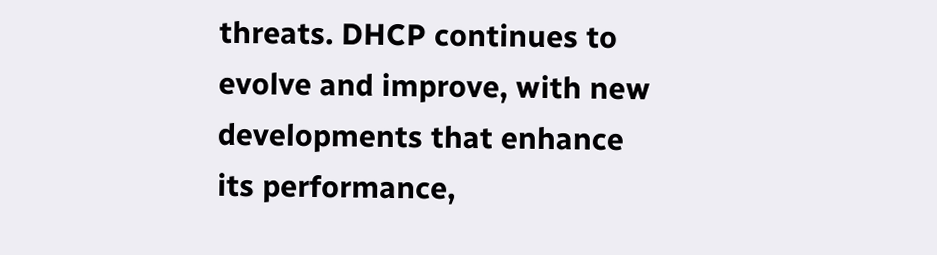threats. DHCP continues to evolve and improve, with new developments that enhance its performance,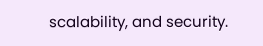scalability, and security.